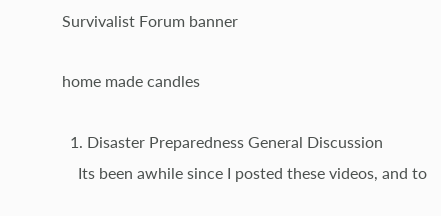Survivalist Forum banner

home made candles

  1. Disaster Preparedness General Discussion
    Its been awhile since I posted these videos, and to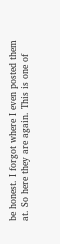be honest. I forgot where I even posted them at. So here they are again. This is one of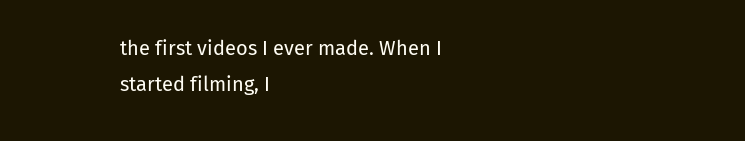the first videos I ever made. When I started filming, I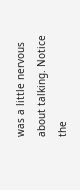was a little nervous about talking. Notice the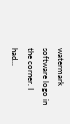watermark software logo in the corner. I had...